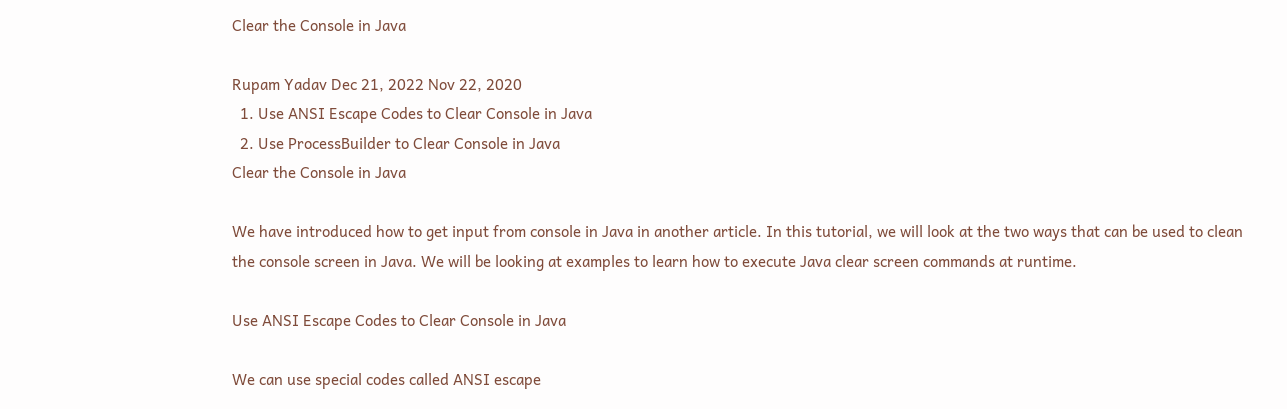Clear the Console in Java

Rupam Yadav Dec 21, 2022 Nov 22, 2020
  1. Use ANSI Escape Codes to Clear Console in Java
  2. Use ProcessBuilder to Clear Console in Java
Clear the Console in Java

We have introduced how to get input from console in Java in another article. In this tutorial, we will look at the two ways that can be used to clean the console screen in Java. We will be looking at examples to learn how to execute Java clear screen commands at runtime.

Use ANSI Escape Codes to Clear Console in Java

We can use special codes called ANSI escape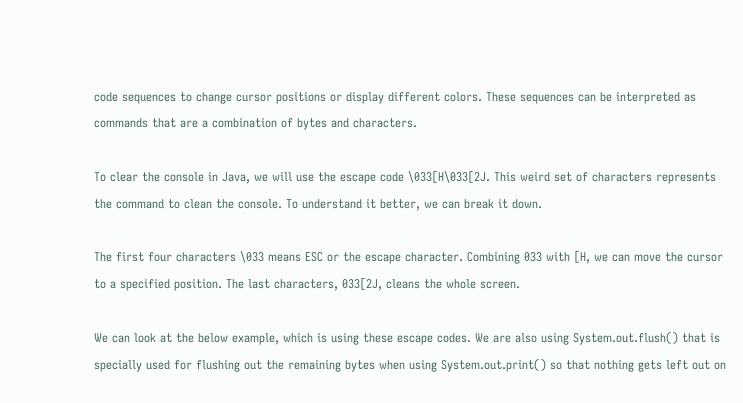code sequences to change cursor positions or display different colors. These sequences can be interpreted as commands that are a combination of bytes and characters.

To clear the console in Java, we will use the escape code \033[H\033[2J. This weird set of characters represents the command to clean the console. To understand it better, we can break it down.

The first four characters \033 means ESC or the escape character. Combining 033 with [H, we can move the cursor to a specified position. The last characters, 033[2J, cleans the whole screen.

We can look at the below example, which is using these escape codes. We are also using System.out.flush() that is specially used for flushing out the remaining bytes when using System.out.print() so that nothing gets left out on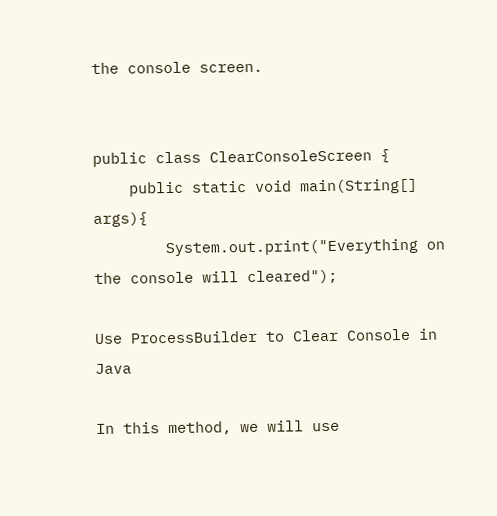the console screen.


public class ClearConsoleScreen {
    public static void main(String[] args){
        System.out.print("Everything on the console will cleared");

Use ProcessBuilder to Clear Console in Java

In this method, we will use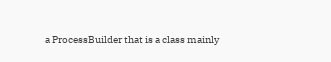a ProcessBuilder that is a class mainly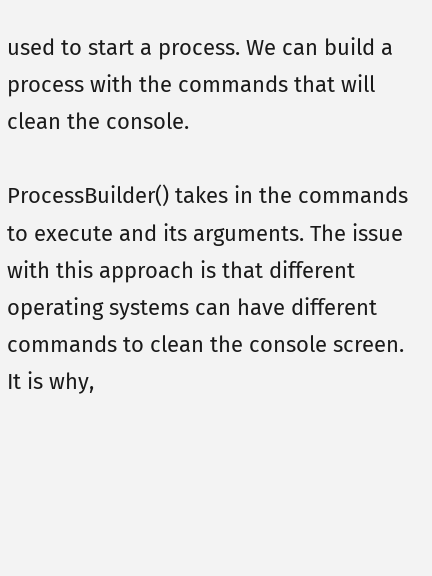used to start a process. We can build a process with the commands that will clean the console.

ProcessBuilder() takes in the commands to execute and its arguments. The issue with this approach is that different operating systems can have different commands to clean the console screen. It is why,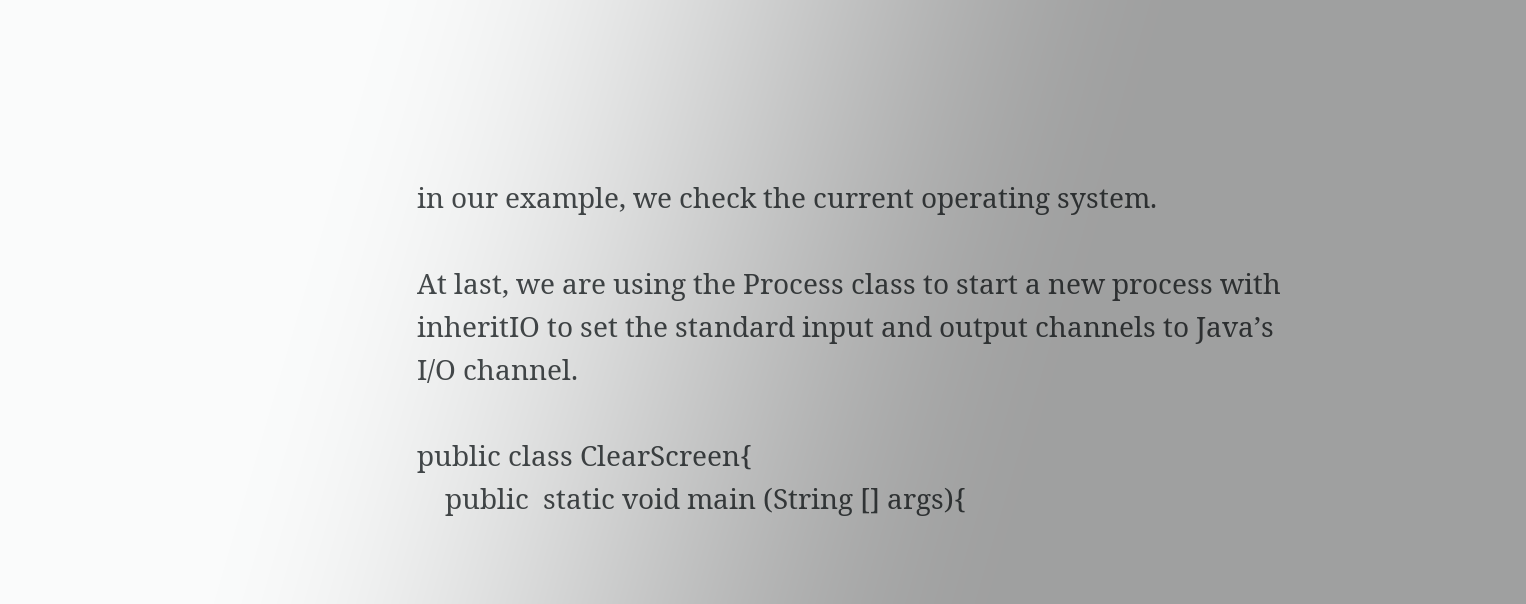in our example, we check the current operating system.

At last, we are using the Process class to start a new process with inheritIO to set the standard input and output channels to Java’s I/O channel.

public class ClearScreen{
    public  static void main (String [] args){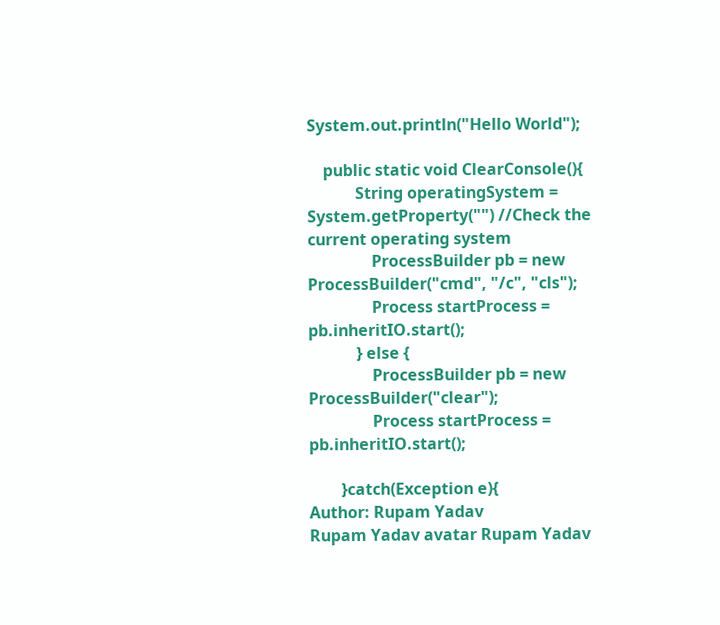System.out.println("Hello World");

    public static void ClearConsole(){
            String operatingSystem = System.getProperty("") //Check the current operating system
                ProcessBuilder pb = new ProcessBuilder("cmd", "/c", "cls");
                Process startProcess = pb.inheritIO.start();
            } else {
                ProcessBuilder pb = new ProcessBuilder("clear");
                Process startProcess = pb.inheritIO.start();

        }catch(Exception e){
Author: Rupam Yadav
Rupam Yadav avatar Rupam Yadav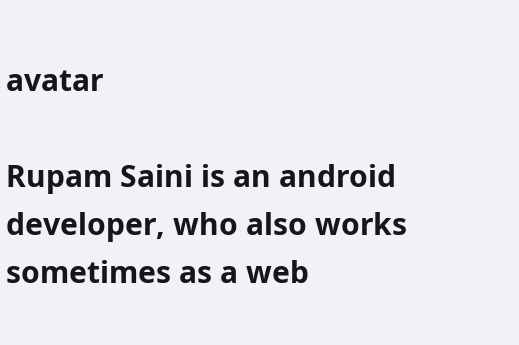avatar

Rupam Saini is an android developer, who also works sometimes as a web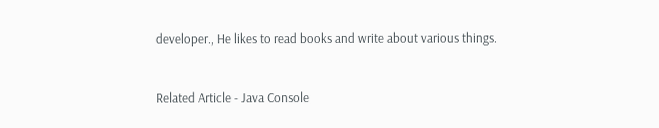developer., He likes to read books and write about various things.


Related Article - Java Console